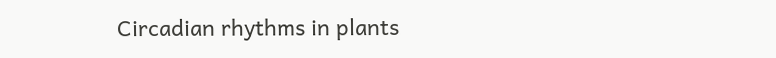Circadian rhythms in plants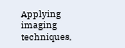Applying imaging techniques,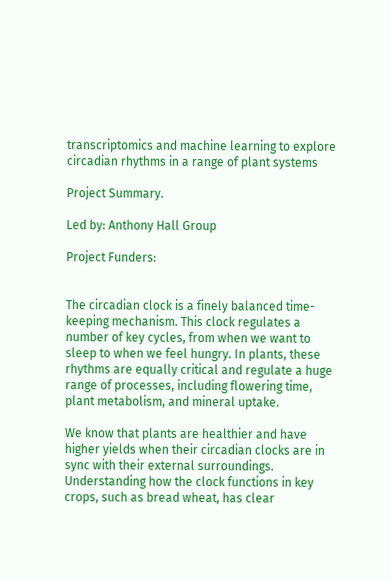transcriptomics and machine learning to explore circadian rhythms in a range of plant systems

Project Summary.

Led by: Anthony Hall Group

Project Funders:


The circadian clock is a finely balanced time-keeping mechanism. This clock regulates a number of key cycles, from when we want to sleep to when we feel hungry. In plants, these rhythms are equally critical and regulate a huge range of processes, including flowering time, plant metabolism, and mineral uptake.

We know that plants are healthier and have higher yields when their circadian clocks are in sync with their external surroundings. Understanding how the clock functions in key crops, such as bread wheat, has clear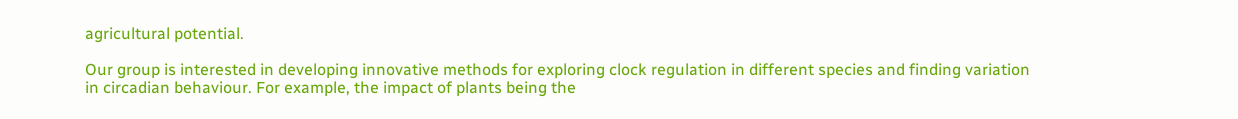agricultural potential.

Our group is interested in developing innovative methods for exploring clock regulation in different species and finding variation in circadian behaviour. For example, the impact of plants being the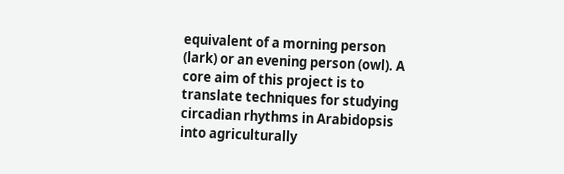equivalent of a morning person (lark) or an evening person (owl). A core aim of this project is to translate techniques for studying circadian rhythms in Arabidopsis into agriculturally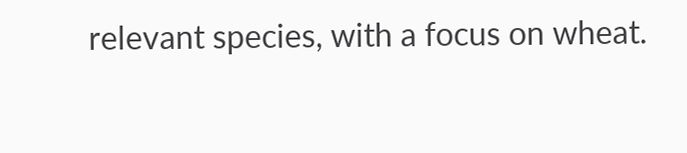relevant species, with a focus on wheat.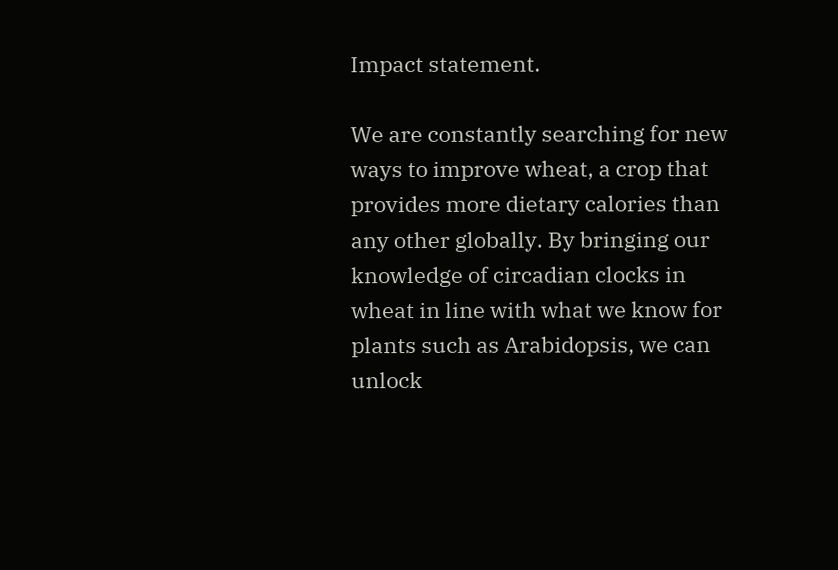Impact statement.

We are constantly searching for new ways to improve wheat, a crop that provides more dietary calories than any other globally. By bringing our knowledge of circadian clocks in wheat in line with what we know for plants such as Arabidopsis, we can unlock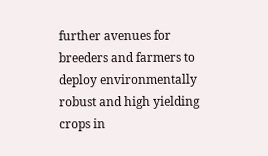further avenues for breeders and farmers to deploy environmentally robust and high yielding crops in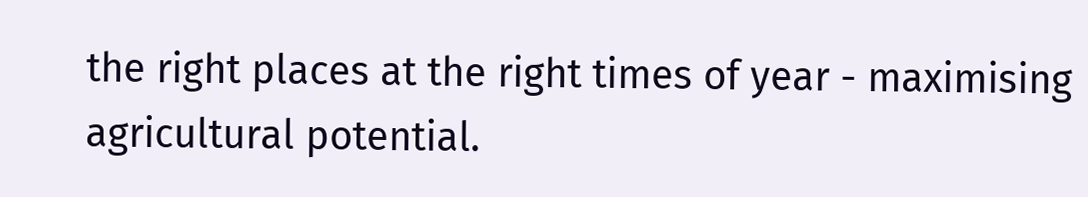the right places at the right times of year - maximising agricultural potential.